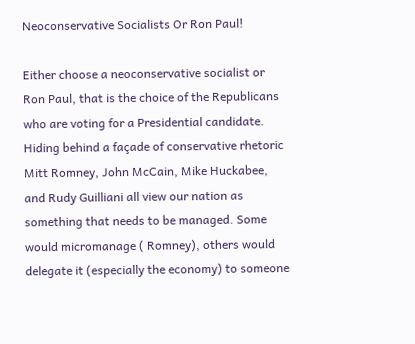Neoconservative Socialists Or Ron Paul!

Either choose a neoconservative socialist or Ron Paul, that is the choice of the Republicans who are voting for a Presidential candidate. Hiding behind a façade of conservative rhetoric Mitt Romney, John McCain, Mike Huckabee, and Rudy Guilliani all view our nation as something that needs to be managed. Some would micromanage ( Romney), others would delegate it (especially the economy) to someone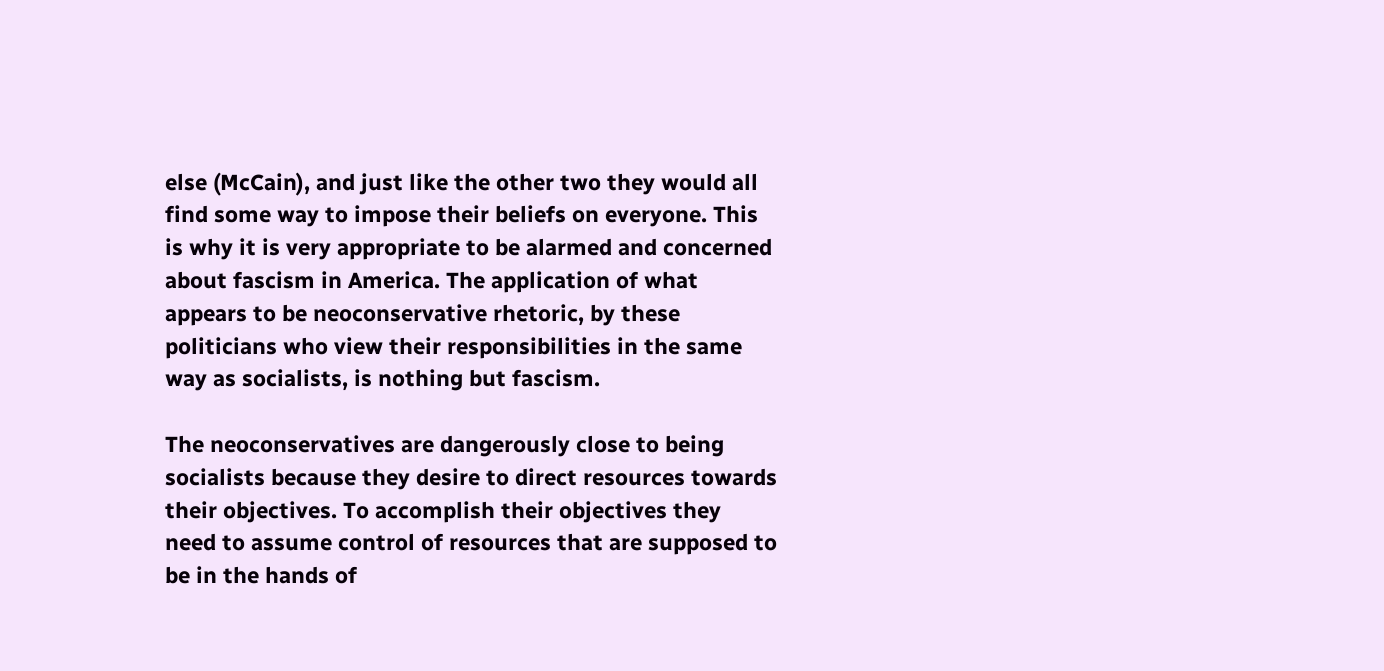else (McCain), and just like the other two they would all find some way to impose their beliefs on everyone. This is why it is very appropriate to be alarmed and concerned about fascism in America. The application of what appears to be neoconservative rhetoric, by these politicians who view their responsibilities in the same way as socialists, is nothing but fascism.

The neoconservatives are dangerously close to being socialists because they desire to direct resources towards their objectives. To accomplish their objectives they need to assume control of resources that are supposed to be in the hands of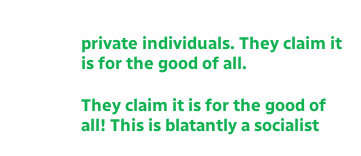private individuals. They claim it is for the good of all.

They claim it is for the good of all! This is blatantly a socialist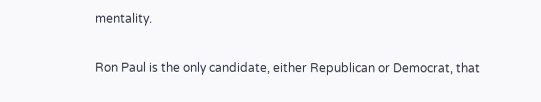mentality.

Ron Paul is the only candidate, either Republican or Democrat, that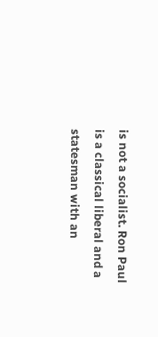is not a socialist. Ron Paul is a classical liberal and a statesman with an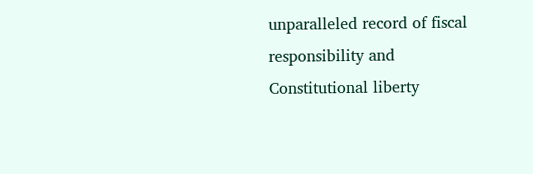unparalleled record of fiscal responsibility and Constitutional liberty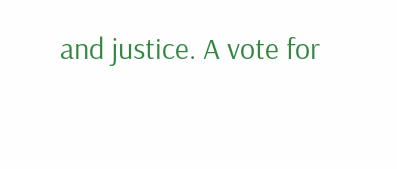and justice. A vote for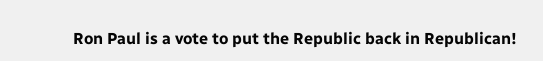Ron Paul is a vote to put the Republic back in Republican!